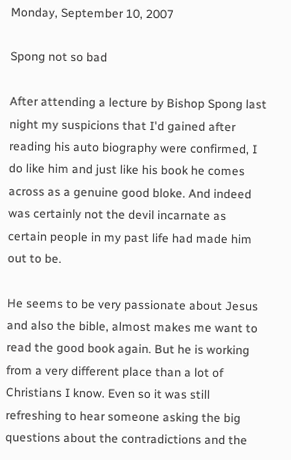Monday, September 10, 2007

Spong not so bad

After attending a lecture by Bishop Spong last night my suspicions that I'd gained after reading his auto biography were confirmed, I  do like him and just like his book he comes across as a genuine good bloke. And indeed was certainly not the devil incarnate as certain people in my past life had made him out to be.

He seems to be very passionate about Jesus and also the bible, almost makes me want to read the good book again. But he is working from a very different place than a lot of Christians I know. Even so it was still refreshing to hear someone asking the big questions about the contradictions and the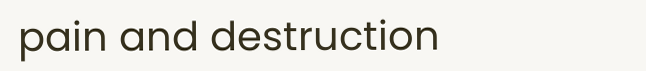pain and destruction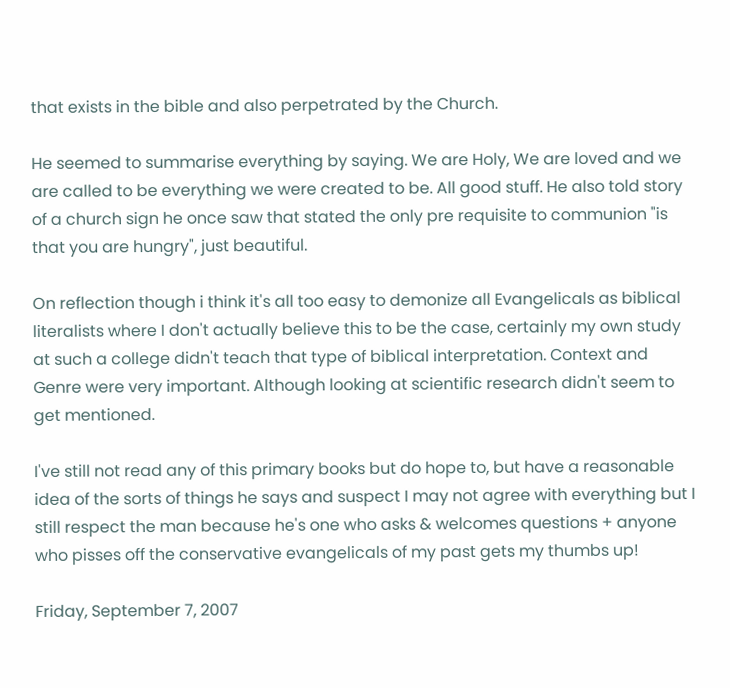that exists in the bible and also perpetrated by the Church.

He seemed to summarise everything by saying. We are Holy, We are loved and we are called to be everything we were created to be. All good stuff. He also told story of a church sign he once saw that stated the only pre requisite to communion "is that you are hungry", just beautiful.

On reflection though i think it's all too easy to demonize all Evangelicals as biblical literalists where I don't actually believe this to be the case, certainly my own study at such a college didn't teach that type of biblical interpretation. Context and Genre were very important. Although looking at scientific research didn't seem to get mentioned.

I've still not read any of this primary books but do hope to, but have a reasonable idea of the sorts of things he says and suspect I may not agree with everything but I still respect the man because he's one who asks & welcomes questions + anyone who pisses off the conservative evangelicals of my past gets my thumbs up!

Friday, September 7, 2007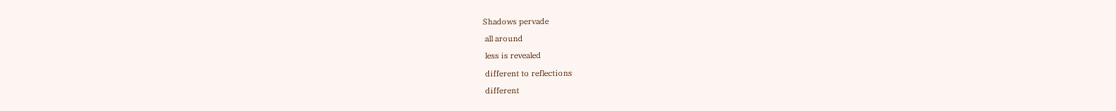Shadows pervade
 all around
 less is revealed
 different to reflections
 different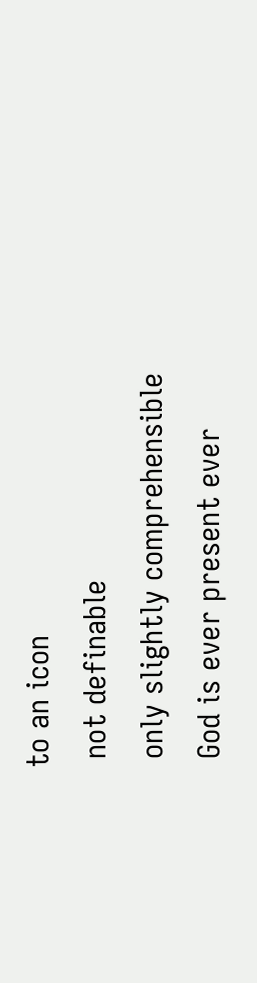to an icon
 not definable
 only slightly comprehensible
 God is ever present ever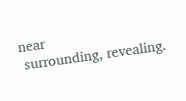near
 surrounding, revealing.